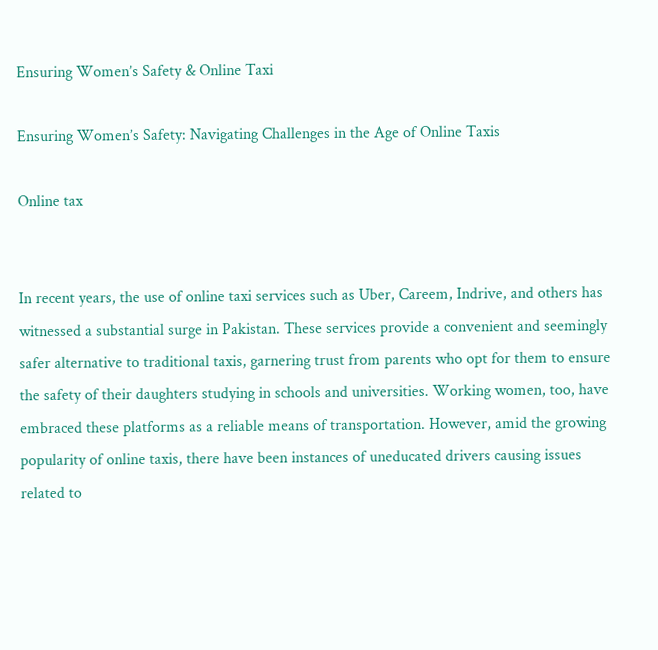Ensuring Women’s Safety & Online Taxi

Ensuring Women’s Safety: Navigating Challenges in the Age of Online Taxis

Online tax


In recent years, the use of online taxi services such as Uber, Careem, Indrive, and others has witnessed a substantial surge in Pakistan. These services provide a convenient and seemingly safer alternative to traditional taxis, garnering trust from parents who opt for them to ensure the safety of their daughters studying in schools and universities. Working women, too, have embraced these platforms as a reliable means of transportation. However, amid the growing popularity of online taxis, there have been instances of uneducated drivers causing issues related to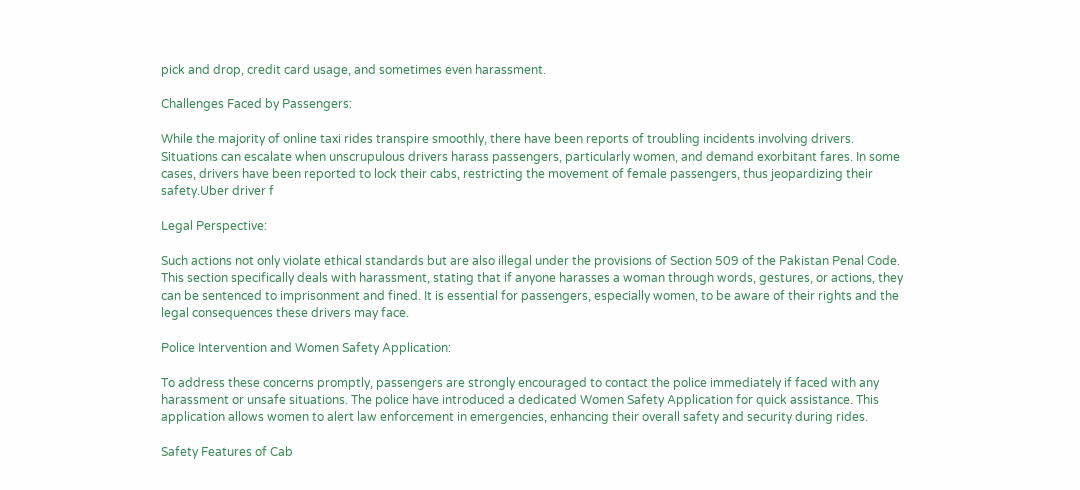pick and drop, credit card usage, and sometimes even harassment.

Challenges Faced by Passengers:

While the majority of online taxi rides transpire smoothly, there have been reports of troubling incidents involving drivers. Situations can escalate when unscrupulous drivers harass passengers, particularly women, and demand exorbitant fares. In some cases, drivers have been reported to lock their cabs, restricting the movement of female passengers, thus jeopardizing their safety.Uber driver f

Legal Perspective:

Such actions not only violate ethical standards but are also illegal under the provisions of Section 509 of the Pakistan Penal Code. This section specifically deals with harassment, stating that if anyone harasses a woman through words, gestures, or actions, they can be sentenced to imprisonment and fined. It is essential for passengers, especially women, to be aware of their rights and the legal consequences these drivers may face.

Police Intervention and Women Safety Application:

To address these concerns promptly, passengers are strongly encouraged to contact the police immediately if faced with any harassment or unsafe situations. The police have introduced a dedicated Women Safety Application for quick assistance. This application allows women to alert law enforcement in emergencies, enhancing their overall safety and security during rides.

Safety Features of Cab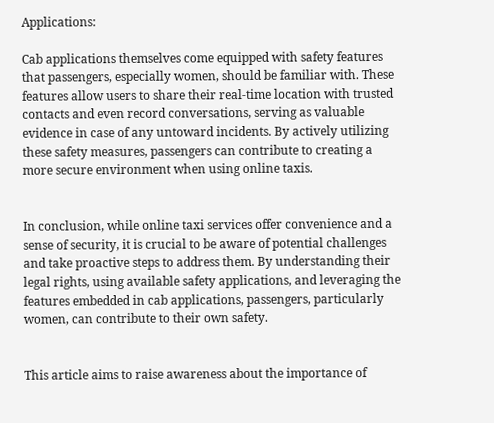Applications:

Cab applications themselves come equipped with safety features that passengers, especially women, should be familiar with. These features allow users to share their real-time location with trusted contacts and even record conversations, serving as valuable evidence in case of any untoward incidents. By actively utilizing these safety measures, passengers can contribute to creating a more secure environment when using online taxis.


In conclusion, while online taxi services offer convenience and a sense of security, it is crucial to be aware of potential challenges and take proactive steps to address them. By understanding their legal rights, using available safety applications, and leveraging the features embedded in cab applications, passengers, particularly women, can contribute to their own safety.


This article aims to raise awareness about the importance of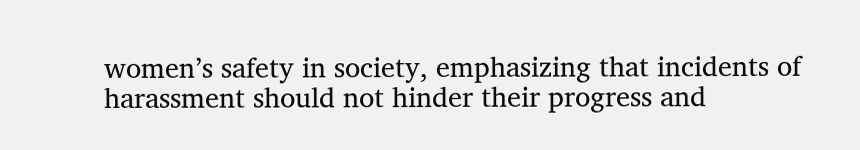women’s safety in society, emphasizing that incidents of harassment should not hinder their progress and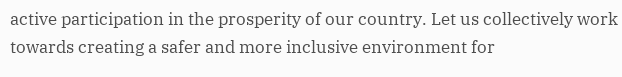active participation in the prosperity of our country. Let us collectively work towards creating a safer and more inclusive environment for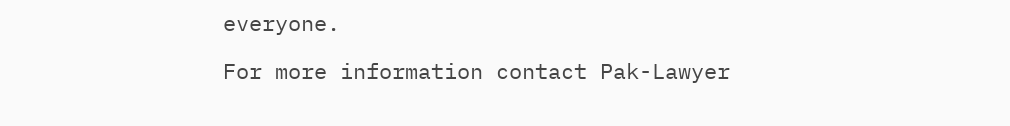everyone.

For more information contact Pak-Lawyer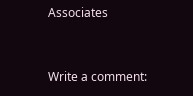Associates


Write a comment: